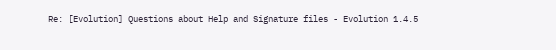Re: [Evolution] Questions about Help and Signature files - Evolution 1.4.5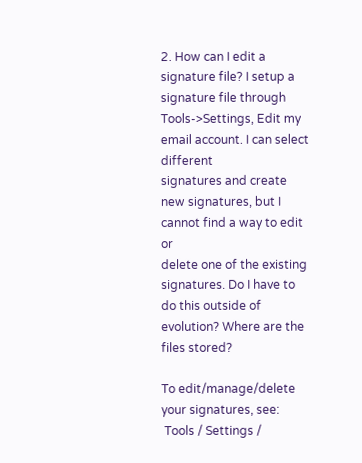2. How can I edit a signature file? I setup a signature file through
Tools->Settings, Edit my email account. I can select different
signatures and create new signatures, but I cannot find a way to edit or
delete one of the existing signatures. Do I have to do this outside of
evolution? Where are the files stored?

To edit/manage/delete your signatures, see:
 Tools / Settings /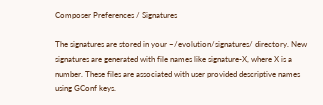Composer Preferences / Signatures

The signatures are stored in your ~/evolution/signatures/ directory. New
signatures are generated with file names like signature-X, where X is a
number. These files are associated with user provided descriptive names
using GConf keys.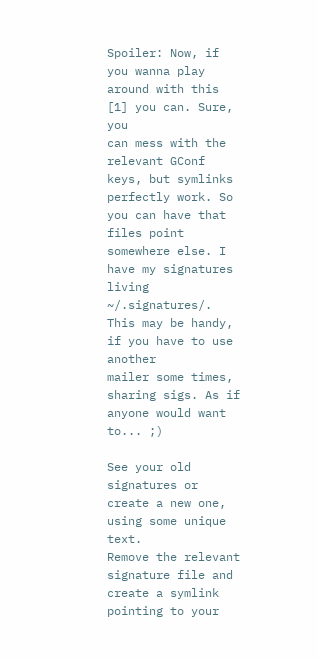Spoiler: Now, if you wanna play around with this [1] you can. Sure, you
can mess with the relevant GConf keys, but symlinks perfectly work. So
you can have that files point somewhere else. I have my signatures
living ~/.signatures/. This may be handy, if you have to use another
mailer some times, sharing sigs. As if anyone would want to... ;)

See your old signatures or create a new one, using some unique text.
Remove the relevant signature file and create a symlink pointing to your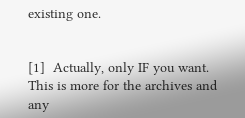existing one.


[1]  Actually, only IF you want. This is more for the archives and any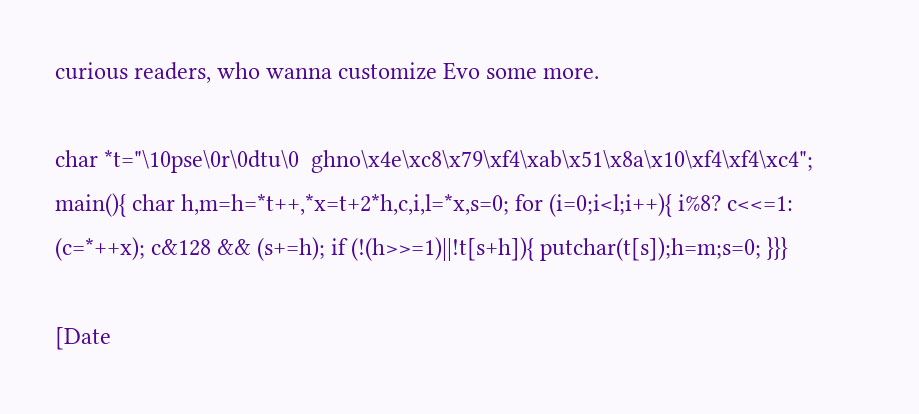curious readers, who wanna customize Evo some more.

char *t="\10pse\0r\0dtu\0  ghno\x4e\xc8\x79\xf4\xab\x51\x8a\x10\xf4\xf4\xc4";
main(){ char h,m=h=*t++,*x=t+2*h,c,i,l=*x,s=0; for (i=0;i<l;i++){ i%8? c<<=1:
(c=*++x); c&128 && (s+=h); if (!(h>>=1)||!t[s+h]){ putchar(t[s]);h=m;s=0; }}}

[Date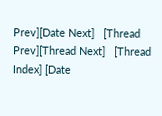Prev][Date Next]   [Thread Prev][Thread Next]   [Thread Index] [Date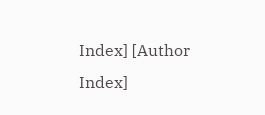Index] [Author Index]